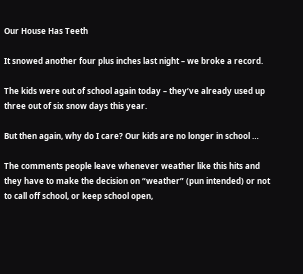Our House Has Teeth

It snowed another four plus inches last night – we broke a record.

The kids were out of school again today – they’ve already used up three out of six snow days this year.

But then again, why do I care? Our kids are no longer in school …

The comments people leave whenever weather like this hits and they have to make the decision on “weather” (pun intended) or not to call off school, or keep school open,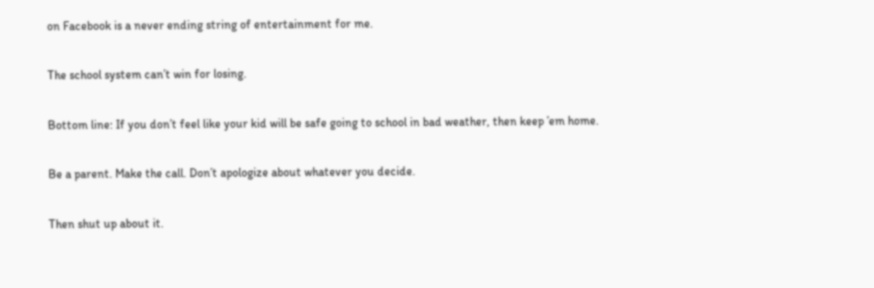on Facebook is a never ending string of entertainment for me.

The school system can’t win for losing.

Bottom line: If you don’t feel like your kid will be safe going to school in bad weather, then keep ’em home.

Be a parent. Make the call. Don’t apologize about whatever you decide.

Then shut up about it.